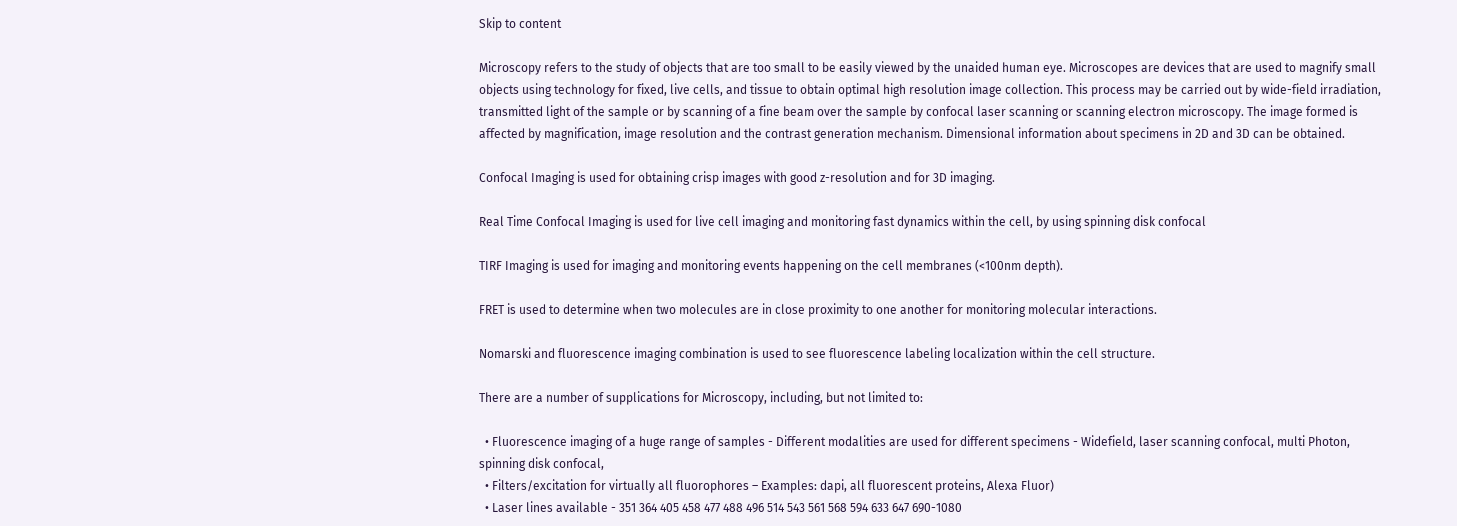Skip to content

Microscopy refers to the study of objects that are too small to be easily viewed by the unaided human eye. Microscopes are devices that are used to magnify small objects using technology for fixed, live cells, and tissue to obtain optimal high resolution image collection. This process may be carried out by wide-field irradiation, transmitted light of the sample or by scanning of a fine beam over the sample by confocal laser scanning or scanning electron microscopy. The image formed is affected by magnification, image resolution and the contrast generation mechanism. Dimensional information about specimens in 2D and 3D can be obtained.

Confocal Imaging is used for obtaining crisp images with good z-resolution and for 3D imaging.

Real Time Confocal Imaging is used for live cell imaging and monitoring fast dynamics within the cell, by using spinning disk confocal

TIRF Imaging is used for imaging and monitoring events happening on the cell membranes (<100nm depth).

FRET is used to determine when two molecules are in close proximity to one another for monitoring molecular interactions.

Nomarski and fluorescence imaging combination is used to see fluorescence labeling localization within the cell structure.

There are a number of supplications for Microscopy, including, but not limited to:

  • Fluorescence imaging of a huge range of samples - Different modalities are used for different specimens - Widefield, laser scanning confocal, multi Photon, spinning disk confocal,
  • Filters/excitation for virtually all fluorophores – Examples: dapi, all fluorescent proteins, Alexa Fluor)
  • Laser lines available - 351 364 405 458 477 488 496 514 543 561 568 594 633 647 690-1080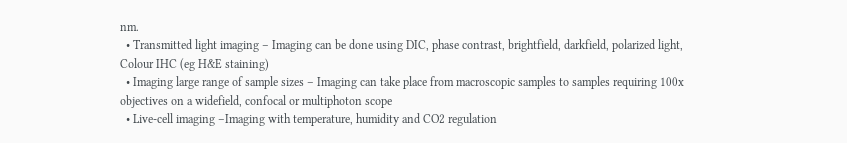nm.
  • Transmitted light imaging – Imaging can be done using DIC, phase contrast, brightfield, darkfield, polarized light, Colour IHC (eg H&E staining)
  • Imaging large range of sample sizes – Imaging can take place from macroscopic samples to samples requiring 100x objectives on a widefield, confocal or multiphoton scope
  • Live-cell imaging –Imaging with temperature, humidity and CO2 regulation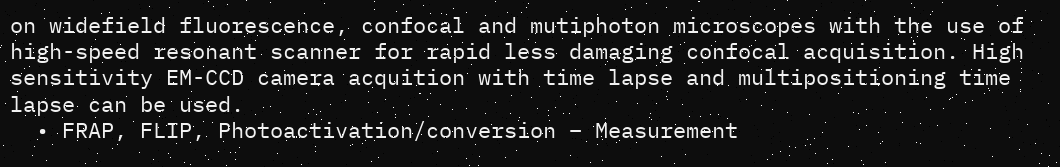on widefield fluorescence, confocal and mutiphoton microscopes with the use of high-speed resonant scanner for rapid less damaging confocal acquisition. High sensitivity EM-CCD camera acquition with time lapse and multipositioning time lapse can be used.
  • FRAP, FLIP, Photoactivation/conversion – Measurement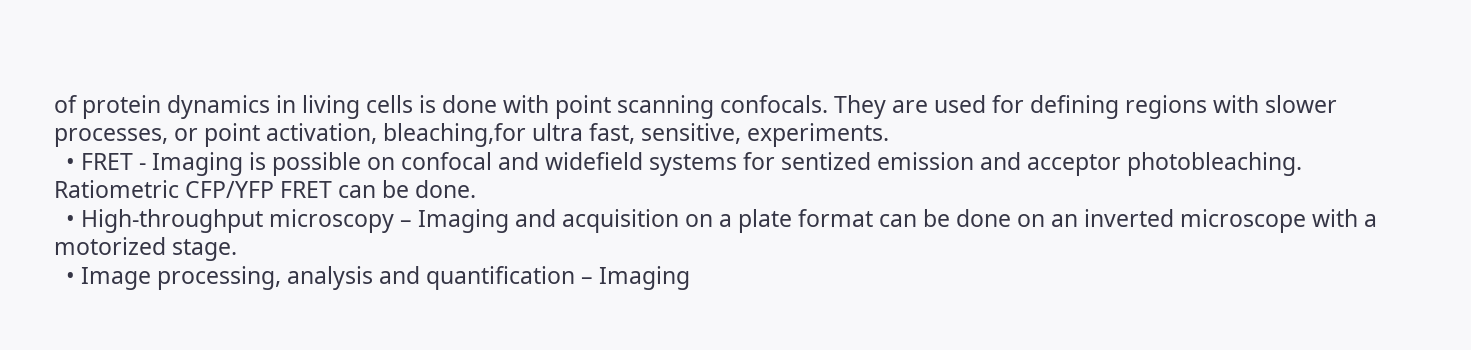of protein dynamics in living cells is done with point scanning confocals. They are used for defining regions with slower processes, or point activation, bleaching,for ultra fast, sensitive, experiments.
  • FRET - Imaging is possible on confocal and widefield systems for sentized emission and acceptor photobleaching. Ratiometric CFP/YFP FRET can be done.
  • High-throughput microscopy – Imaging and acquisition on a plate format can be done on an inverted microscope with a motorized stage.
  • Image processing, analysis and quantification – Imaging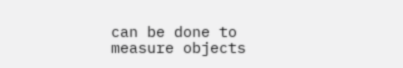can be done to measure objects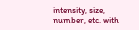intensity, size, number, etc. with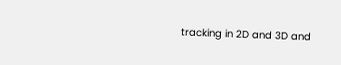tracking in 2D and 3D and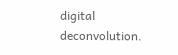digital deconvolution.